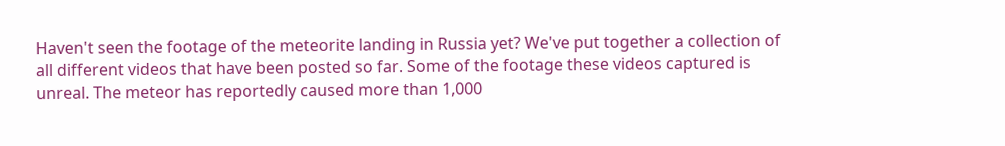Haven't seen the footage of the meteorite landing in Russia yet? We've put together a collection of all different videos that have been posted so far. Some of the footage these videos captured is unreal. The meteor has reportedly caused more than 1,000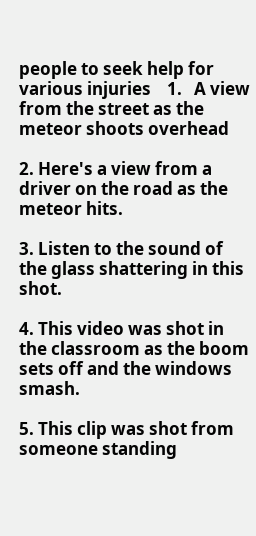people to seek help for various injuries    1.   A view from the street as the meteor shoots overhead

2. Here's a view from a driver on the road as the meteor hits.

3. Listen to the sound of the glass shattering in this shot.

4. This video was shot in the classroom as the boom sets off and the windows smash.

5. This clip was shot from someone standing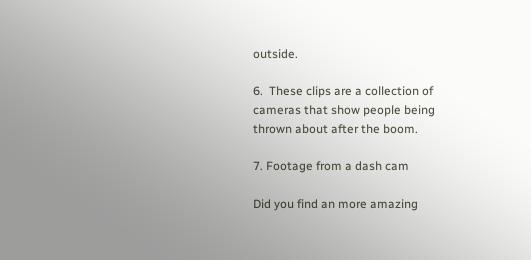outside.

6.  These clips are a collection of cameras that show people being thrown about after the boom.

7. Footage from a dash cam

Did you find an more amazing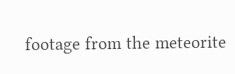footage from the meteorite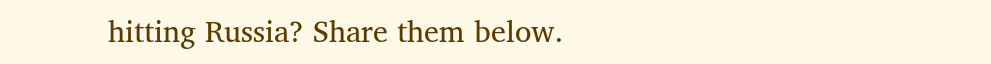hitting Russia? Share them below.